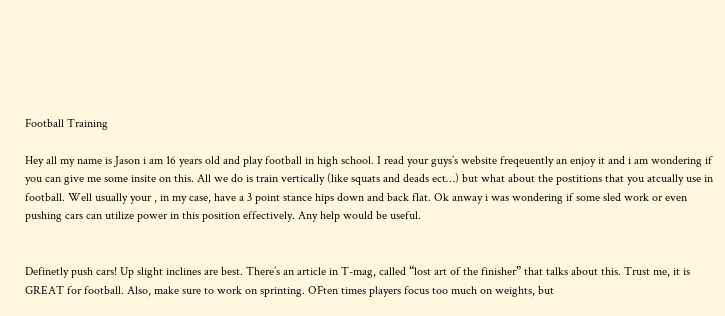Football Training

Hey all my name is Jason i am 16 years old and play football in high school. I read your guys’s website freqeuently an enjoy it and i am wondering if you can give me some insite on this. All we do is train vertically (like squats and deads ect…) but what about the postitions that you atcually use in football. Well usually your , in my case, have a 3 point stance hips down and back flat. Ok anway i was wondering if some sled work or even pushing cars can utilize power in this position effectively. Any help would be useful.


Definetly push cars! Up slight inclines are best. There’s an article in T-mag, called “lost art of the finisher” that talks about this. Trust me, it is GREAT for football. Also, make sure to work on sprinting. OFten times players focus too much on weights, but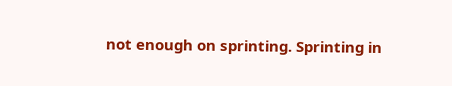not enough on sprinting. Sprinting in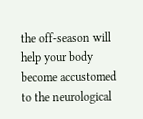the off-season will help your body become accustomed to the neurological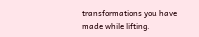transformations you have made while lifting.